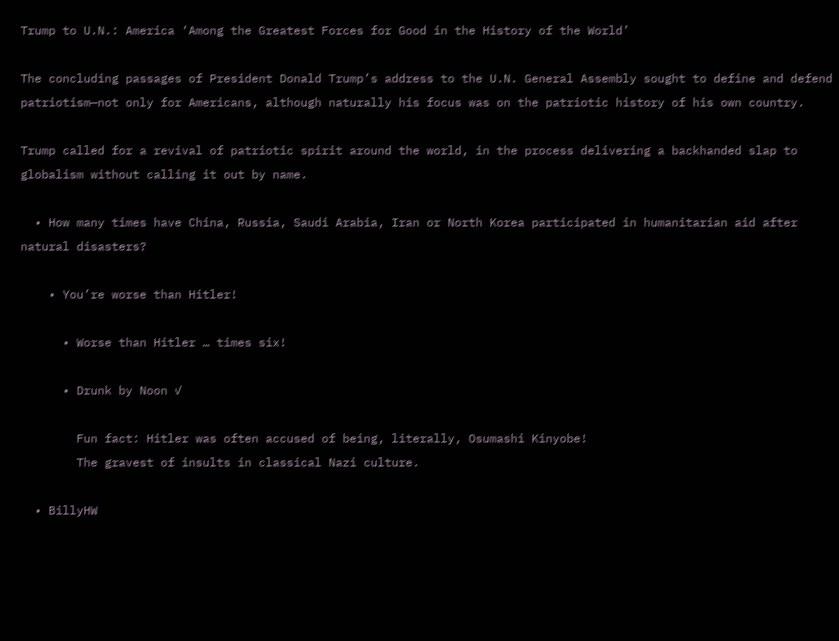Trump to U.N.: America ‘Among the Greatest Forces for Good in the History of the World’

The concluding passages of President Donald Trump’s address to the U.N. General Assembly sought to define and defend patriotism—not only for Americans, although naturally his focus was on the patriotic history of his own country.

Trump called for a revival of patriotic spirit around the world, in the process delivering a backhanded slap to globalism without calling it out by name.

  • How many times have China, Russia, Saudi Arabia, Iran or North Korea participated in humanitarian aid after natural disasters?

    • You’re worse than Hitler!

      • Worse than Hitler … times six!

      • Drunk by Noon ✓

        Fun fact: Hitler was often accused of being, literally, Osumashi Kinyobe!
        The gravest of insults in classical Nazi culture.

  • BillyHW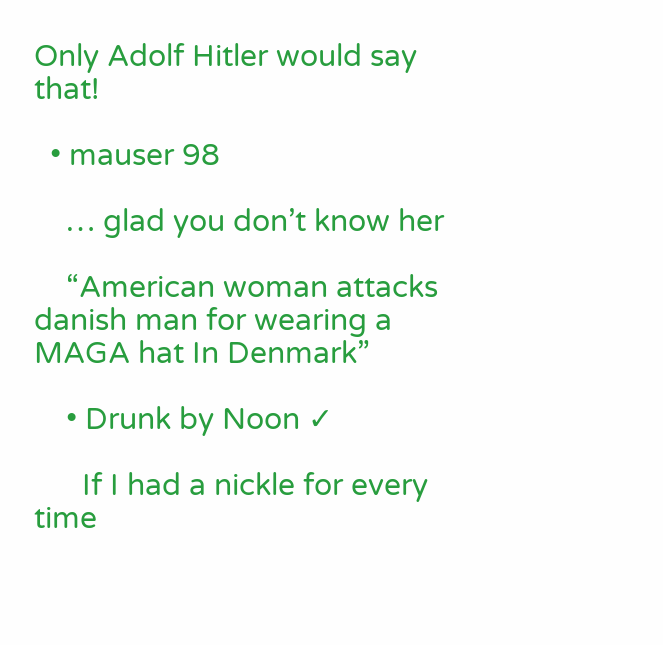Only Adolf Hitler would say that!

  • mauser 98

    … glad you don’t know her

    “American woman attacks danish man for wearing a MAGA hat In Denmark”

    • Drunk by Noon ✓

      If I had a nickle for every time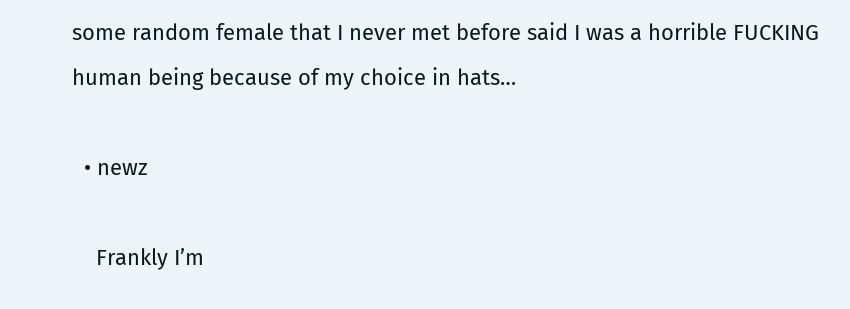some random female that I never met before said I was a horrible FUCKING human being because of my choice in hats…

  • newz

    Frankly I’m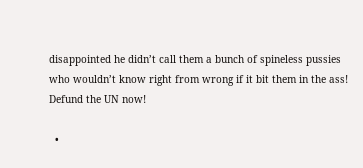disappointed he didn’t call them a bunch of spineless pussies who wouldn’t know right from wrong if it bit them in the ass! Defund the UN now!

  •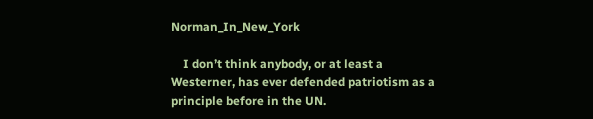Norman_In_New_York

    I don’t think anybody, or at least a Westerner, has ever defended patriotism as a principle before in the UN.